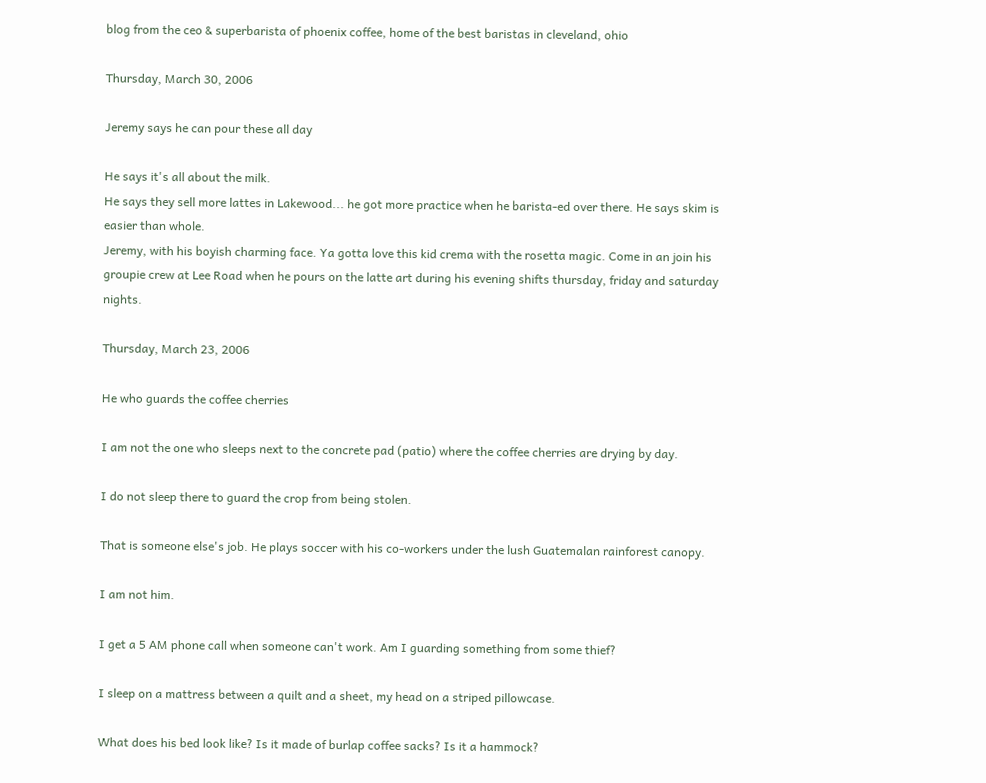blog from the ceo & superbarista of phoenix coffee, home of the best baristas in cleveland, ohio

Thursday, March 30, 2006

Jeremy says he can pour these all day

He says it's all about the milk.
He says they sell more lattes in Lakewood... he got more practice when he barista-ed over there. He says skim is easier than whole.
Jeremy, with his boyish charming face. Ya gotta love this kid crema with the rosetta magic. Come in an join his groupie crew at Lee Road when he pours on the latte art during his evening shifts thursday, friday and saturday nights.

Thursday, March 23, 2006

He who guards the coffee cherries

I am not the one who sleeps next to the concrete pad (patio) where the coffee cherries are drying by day.

I do not sleep there to guard the crop from being stolen.

That is someone else's job. He plays soccer with his co-workers under the lush Guatemalan rainforest canopy.

I am not him.

I get a 5 AM phone call when someone can't work. Am I guarding something from some thief?

I sleep on a mattress between a quilt and a sheet, my head on a striped pillowcase.

What does his bed look like? Is it made of burlap coffee sacks? Is it a hammock?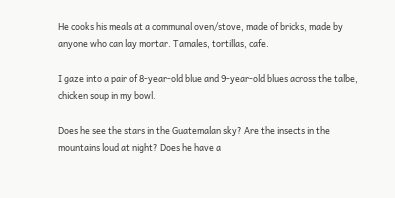He cooks his meals at a communal oven/stove, made of bricks, made by anyone who can lay mortar. Tamales, tortillas, cafe.

I gaze into a pair of 8-year-old blue and 9-year-old blues across the talbe, chicken soup in my bowl.

Does he see the stars in the Guatemalan sky? Are the insects in the mountains loud at night? Does he have a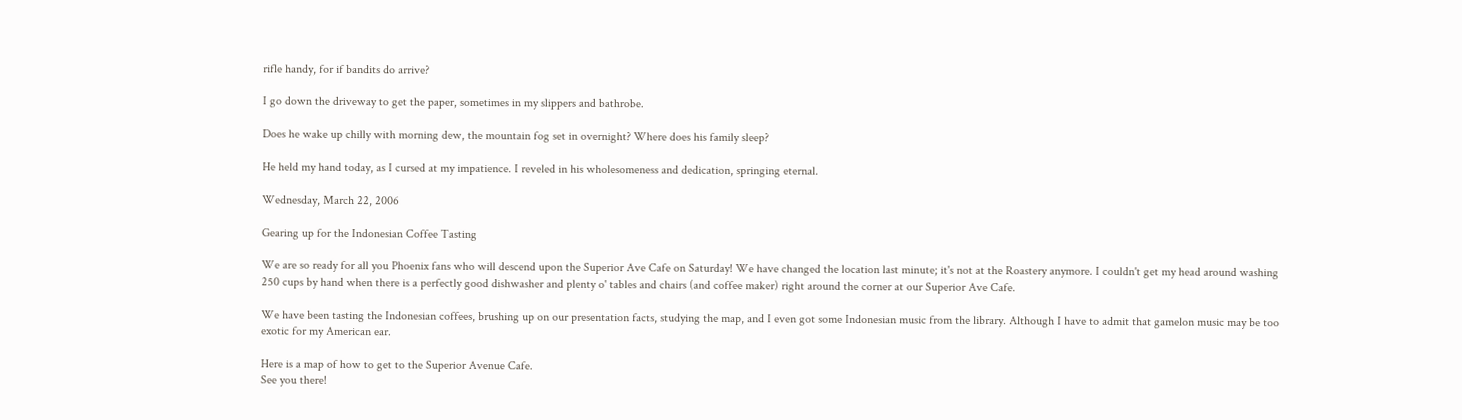rifle handy, for if bandits do arrive?

I go down the driveway to get the paper, sometimes in my slippers and bathrobe.

Does he wake up chilly with morning dew, the mountain fog set in overnight? Where does his family sleep?

He held my hand today, as I cursed at my impatience. I reveled in his wholesomeness and dedication, springing eternal.

Wednesday, March 22, 2006

Gearing up for the Indonesian Coffee Tasting

We are so ready for all you Phoenix fans who will descend upon the Superior Ave Cafe on Saturday! We have changed the location last minute; it's not at the Roastery anymore. I couldn't get my head around washing 250 cups by hand when there is a perfectly good dishwasher and plenty o' tables and chairs (and coffee maker) right around the corner at our Superior Ave Cafe.

We have been tasting the Indonesian coffees, brushing up on our presentation facts, studying the map, and I even got some Indonesian music from the library. Although I have to admit that gamelon music may be too exotic for my American ear.

Here is a map of how to get to the Superior Avenue Cafe.
See you there!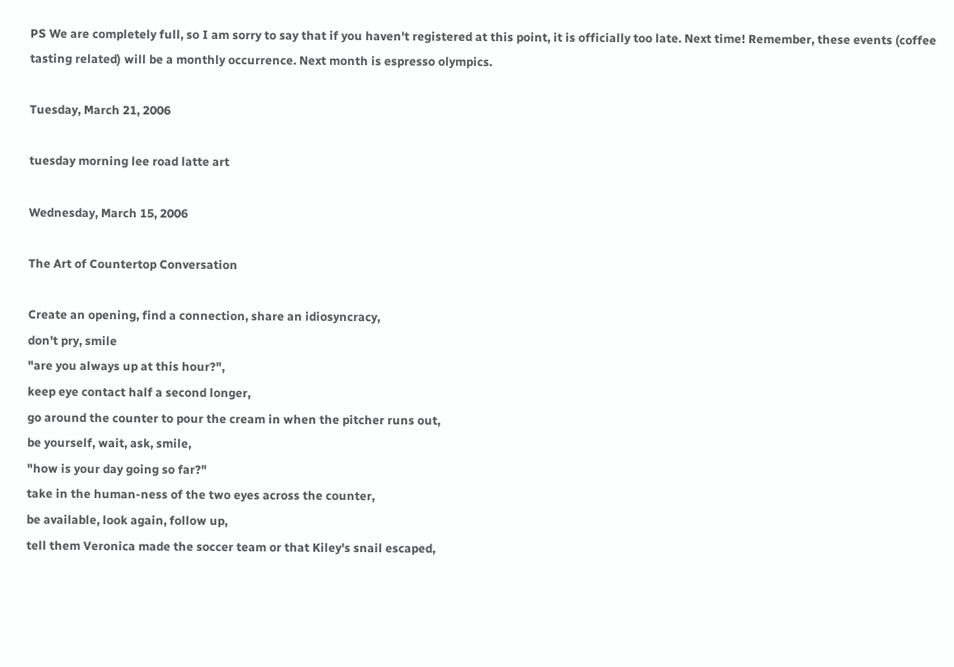PS We are completely full, so I am sorry to say that if you haven't registered at this point, it is officially too late. Next time! Remember, these events (coffee tasting related) will be a monthly occurrence. Next month is espresso olympics.

Tuesday, March 21, 2006

tuesday morning lee road latte art

Wednesday, March 15, 2006

The Art of Countertop Conversation

Create an opening, find a connection, share an idiosyncracy,
don't pry, smile
"are you always up at this hour?",
keep eye contact half a second longer,
go around the counter to pour the cream in when the pitcher runs out,
be yourself, wait, ask, smile,
"how is your day going so far?"
take in the human-ness of the two eyes across the counter,
be available, look again, follow up,
tell them Veronica made the soccer team or that Kiley's snail escaped,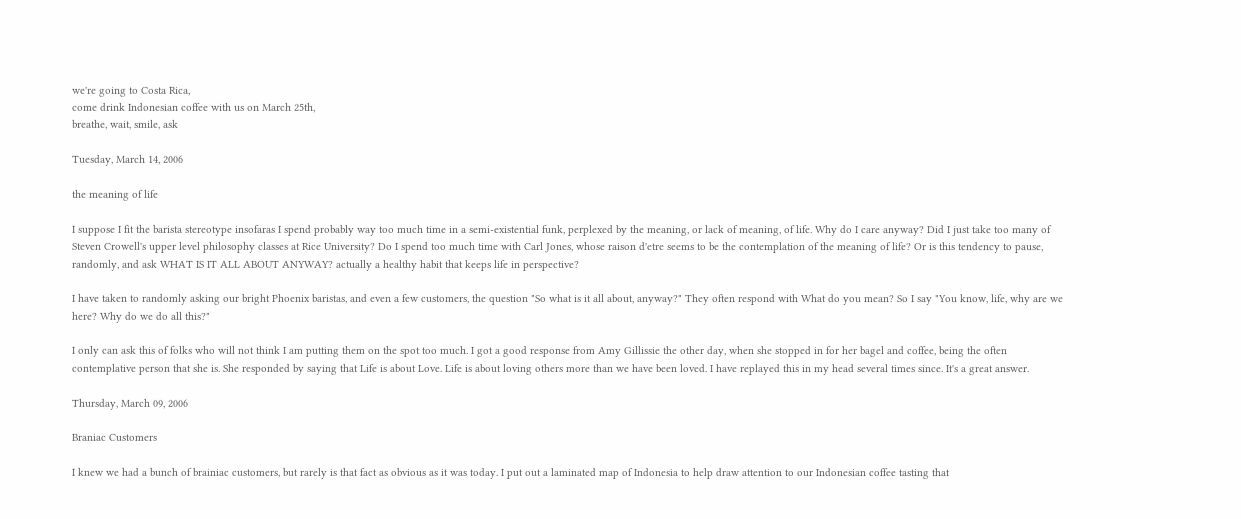we're going to Costa Rica,
come drink Indonesian coffee with us on March 25th,
breathe, wait, smile, ask

Tuesday, March 14, 2006

the meaning of life

I suppose I fit the barista stereotype insofaras I spend probably way too much time in a semi-existential funk, perplexed by the meaning, or lack of meaning, of life. Why do I care anyway? Did I just take too many of Steven Crowell's upper level philosophy classes at Rice University? Do I spend too much time with Carl Jones, whose raison d'etre seems to be the contemplation of the meaning of life? Or is this tendency to pause, randomly, and ask WHAT IS IT ALL ABOUT ANYWAY? actually a healthy habit that keeps life in perspective?

I have taken to randomly asking our bright Phoenix baristas, and even a few customers, the question "So what is it all about, anyway?" They often respond with What do you mean? So I say "You know, life, why are we here? Why do we do all this?"

I only can ask this of folks who will not think I am putting them on the spot too much. I got a good response from Amy Gillissie the other day, when she stopped in for her bagel and coffee, being the often contemplative person that she is. She responded by saying that Life is about Love. Life is about loving others more than we have been loved. I have replayed this in my head several times since. It's a great answer.

Thursday, March 09, 2006

Braniac Customers

I knew we had a bunch of brainiac customers, but rarely is that fact as obvious as it was today. I put out a laminated map of Indonesia to help draw attention to our Indonesian coffee tasting that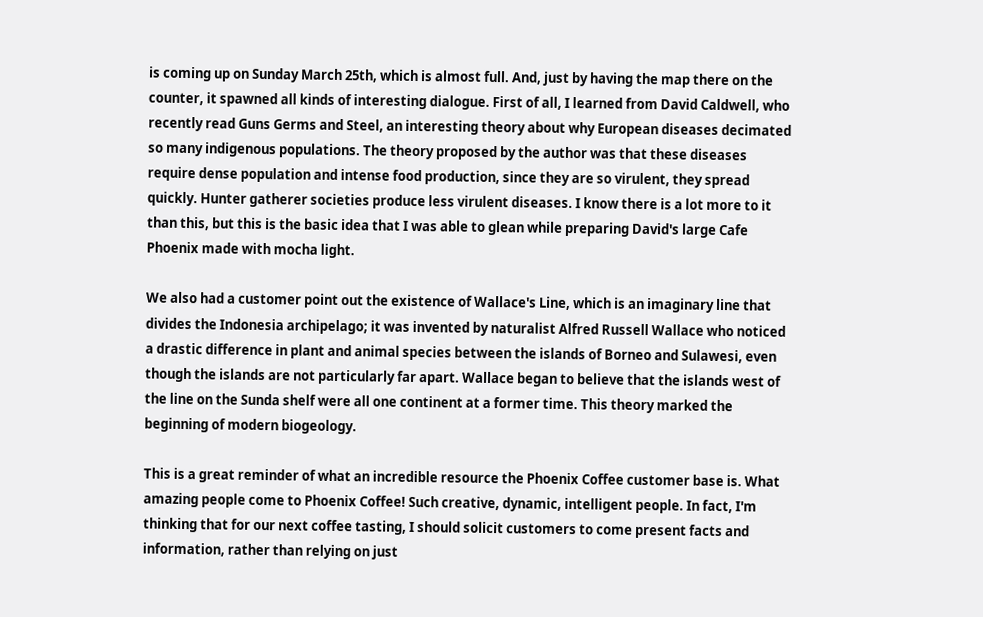is coming up on Sunday March 25th, which is almost full. And, just by having the map there on the counter, it spawned all kinds of interesting dialogue. First of all, I learned from David Caldwell, who recently read Guns Germs and Steel, an interesting theory about why European diseases decimated so many indigenous populations. The theory proposed by the author was that these diseases require dense population and intense food production, since they are so virulent, they spread quickly. Hunter gatherer societies produce less virulent diseases. I know there is a lot more to it than this, but this is the basic idea that I was able to glean while preparing David's large Cafe Phoenix made with mocha light.

We also had a customer point out the existence of Wallace's Line, which is an imaginary line that divides the Indonesia archipelago; it was invented by naturalist Alfred Russell Wallace who noticed a drastic difference in plant and animal species between the islands of Borneo and Sulawesi, even though the islands are not particularly far apart. Wallace began to believe that the islands west of the line on the Sunda shelf were all one continent at a former time. This theory marked the beginning of modern biogeology.

This is a great reminder of what an incredible resource the Phoenix Coffee customer base is. What amazing people come to Phoenix Coffee! Such creative, dynamic, intelligent people. In fact, I'm thinking that for our next coffee tasting, I should solicit customers to come present facts and information, rather than relying on just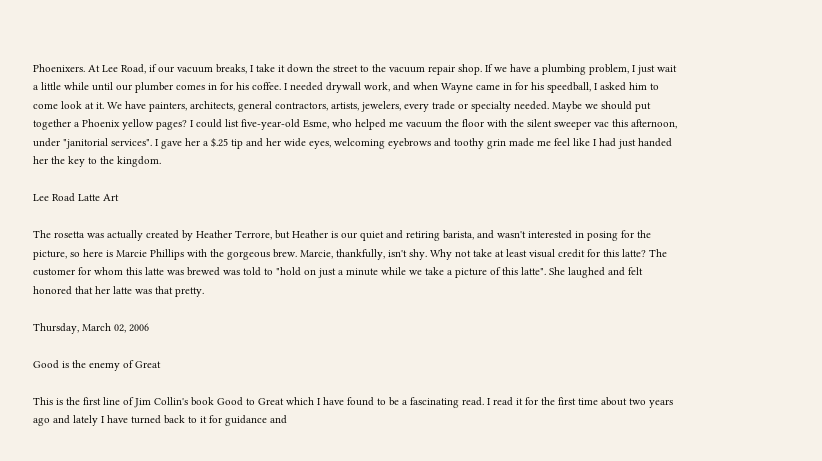Phoenixers. At Lee Road, if our vacuum breaks, I take it down the street to the vacuum repair shop. If we have a plumbing problem, I just wait a little while until our plumber comes in for his coffee. I needed drywall work, and when Wayne came in for his speedball, I asked him to come look at it. We have painters, architects, general contractors, artists, jewelers, every trade or specialty needed. Maybe we should put together a Phoenix yellow pages? I could list five-year-old Esme, who helped me vacuum the floor with the silent sweeper vac this afternoon, under "janitorial services". I gave her a $.25 tip and her wide eyes, welcoming eyebrows and toothy grin made me feel like I had just handed her the key to the kingdom.

Lee Road Latte Art

The rosetta was actually created by Heather Terrore, but Heather is our quiet and retiring barista, and wasn't interested in posing for the picture, so here is Marcie Phillips with the gorgeous brew. Marcie, thankfully, isn't shy. Why not take at least visual credit for this latte? The customer for whom this latte was brewed was told to "hold on just a minute while we take a picture of this latte". She laughed and felt honored that her latte was that pretty.

Thursday, March 02, 2006

Good is the enemy of Great

This is the first line of Jim Collin's book Good to Great which I have found to be a fascinating read. I read it for the first time about two years ago and lately I have turned back to it for guidance and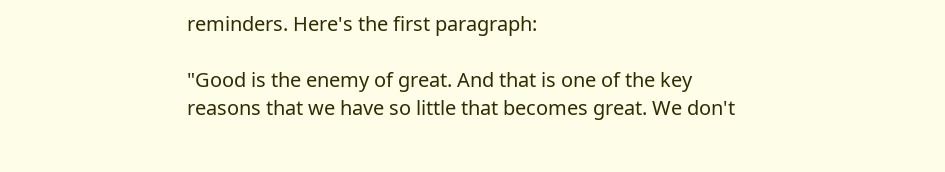reminders. Here's the first paragraph:

"Good is the enemy of great. And that is one of the key reasons that we have so little that becomes great. We don't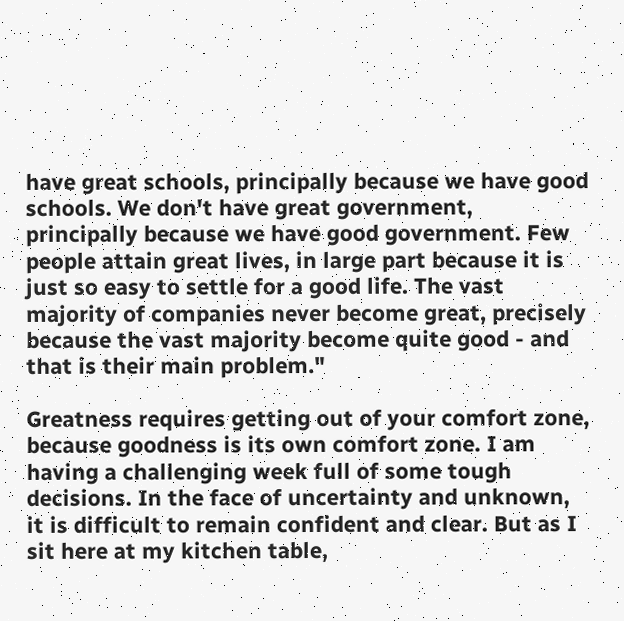have great schools, principally because we have good schools. We don't have great government, principally because we have good government. Few people attain great lives, in large part because it is just so easy to settle for a good life. The vast majority of companies never become great, precisely because the vast majority become quite good - and that is their main problem."

Greatness requires getting out of your comfort zone, because goodness is its own comfort zone. I am having a challenging week full of some tough decisions. In the face of uncertainty and unknown, it is difficult to remain confident and clear. But as I sit here at my kitchen table,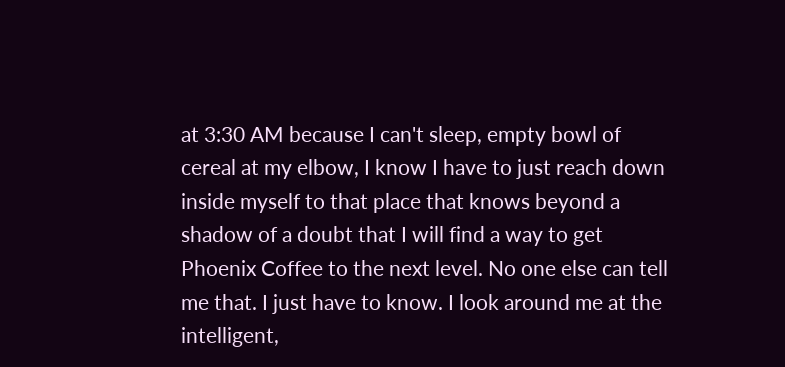at 3:30 AM because I can't sleep, empty bowl of cereal at my elbow, I know I have to just reach down inside myself to that place that knows beyond a shadow of a doubt that I will find a way to get Phoenix Coffee to the next level. No one else can tell me that. I just have to know. I look around me at the intelligent,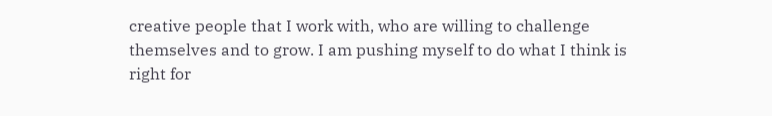creative people that I work with, who are willing to challenge themselves and to grow. I am pushing myself to do what I think is right for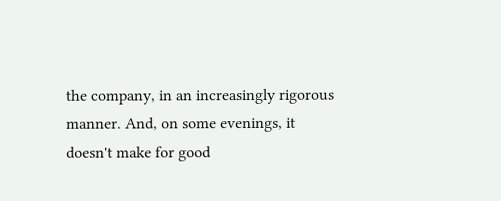the company, in an increasingly rigorous manner. And, on some evenings, it doesn't make for good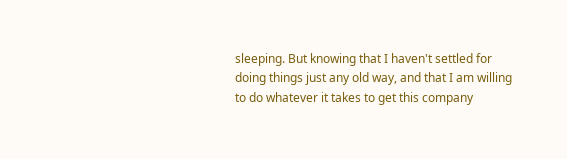sleeping. But knowing that I haven't settled for doing things just any old way, and that I am willing to do whatever it takes to get this company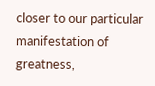closer to our particular manifestation of greatness,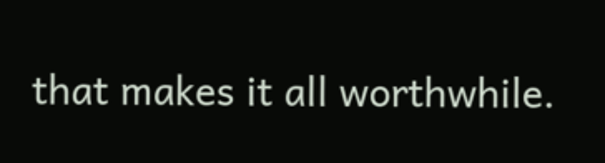that makes it all worthwhile.